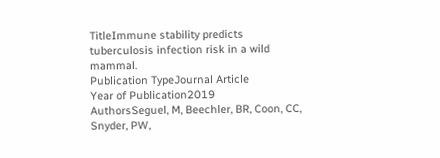TitleImmune stability predicts tuberculosis infection risk in a wild mammal.
Publication TypeJournal Article
Year of Publication2019
AuthorsSeguel, M, Beechler, BR, Coon, CC, Snyder, PW,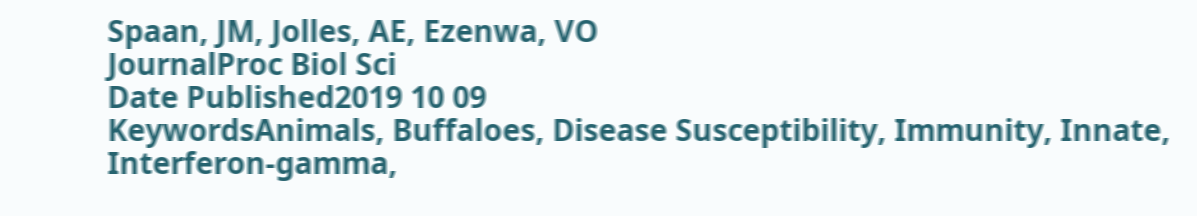Spaan, JM, Jolles, AE, Ezenwa, VO
JournalProc Biol Sci
Date Published2019 10 09
KeywordsAnimals, Buffaloes, Disease Susceptibility, Immunity, Innate, Interferon-gamma,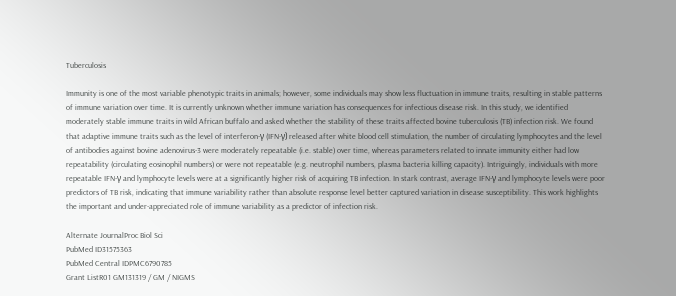Tuberculosis

Immunity is one of the most variable phenotypic traits in animals; however, some individuals may show less fluctuation in immune traits, resulting in stable patterns of immune variation over time. It is currently unknown whether immune variation has consequences for infectious disease risk. In this study, we identified moderately stable immune traits in wild African buffalo and asked whether the stability of these traits affected bovine tuberculosis (TB) infection risk. We found that adaptive immune traits such as the level of interferon-γ (IFN-γ) released after white blood cell stimulation, the number of circulating lymphocytes and the level of antibodies against bovine adenovirus-3 were moderately repeatable (i.e. stable) over time, whereas parameters related to innate immunity either had low repeatability (circulating eosinophil numbers) or were not repeatable (e.g. neutrophil numbers, plasma bacteria killing capacity). Intriguingly, individuals with more repeatable IFN-γ and lymphocyte levels were at a significantly higher risk of acquiring TB infection. In stark contrast, average IFN-γ and lymphocyte levels were poor predictors of TB risk, indicating that immune variability rather than absolute response level better captured variation in disease susceptibility. This work highlights the important and under-appreciated role of immune variability as a predictor of infection risk.

Alternate JournalProc Biol Sci
PubMed ID31575363
PubMed Central IDPMC6790785
Grant ListR01 GM131319 / GM / NIGMS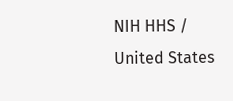NIH HHS / United States